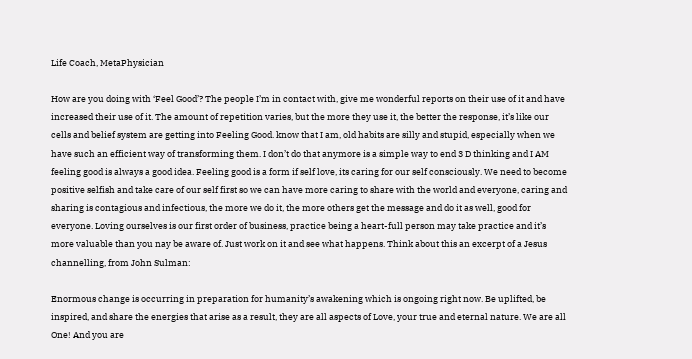Life Coach, MetaPhysician

How are you doing with ‘Feel Good’? The people I’m in contact with, give me wonderful reports on their use of it and have increased their use of it. The amount of repetition varies, but the more they use it, the better the response, it’s like our cells and belief system are getting into Feeling Good. know that I am, old habits are silly and stupid, especially when we have such an efficient way of transforming them. I don’t do that anymore is a simple way to end 3 D thinking and I AM feeling good is always a good idea. Feeling good is a form if self love, its caring for our self consciously. We need to become positive selfish and take care of our self first so we can have more caring to share with the world and everyone, caring and sharing is contagious and infectious, the more we do it, the more others get the message and do it as well, good for everyone. Loving ourselves is our first order of business, practice being a heart-full person may take practice and it’s more valuable than you nay be aware of. Just work on it and see what happens. Think about this an excerpt of a Jesus channelling, from John Sulman:

Enormous change is occurring in preparation for humanity’s awakening which is ongoing right now. Be uplifted, be inspired, and share the energies that arise as a result, they are all aspects of Love, your true and eternal nature. We are all One! And you are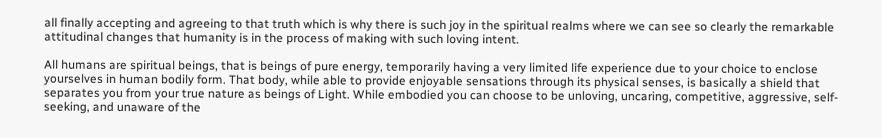all finally accepting and agreeing to that truth which is why there is such joy in the spiritual realms where we can see so clearly the remarkable attitudinal changes that humanity is in the process of making with such loving intent.

All humans are spiritual beings, that is beings of pure energy, temporarily having a very limited life experience due to your choice to enclose yourselves in human bodily form. That body, while able to provide enjoyable sensations through its physical senses, is basically a shield that separates you from your true nature as beings of Light. While embodied you can choose to be unloving, uncaring, competitive, aggressive, self-seeking, and unaware of the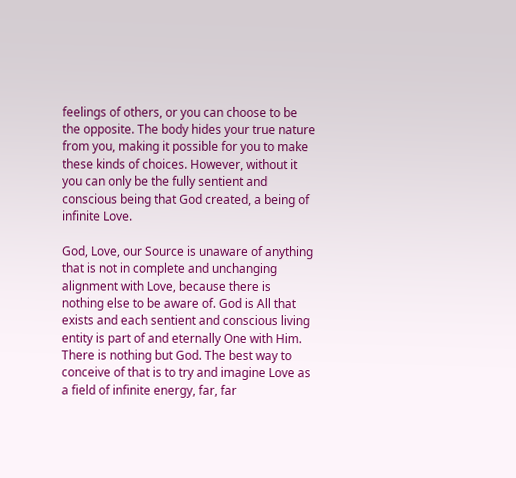feelings of others, or you can choose to be the opposite. The body hides your true nature from you, making it possible for you to make these kinds of choices. However, without it you can only be the fully sentient and conscious being that God created, a being of infinite Love.

God, Love, our Source is unaware of anything that is not in complete and unchanging alignment with Love, because there is nothing else to be aware of. God is All that exists and each sentient and conscious living entity is part of and eternally One with Him. There is nothing but God. The best way to conceive of that is to try and imagine Love as a field of infinite energy, far, far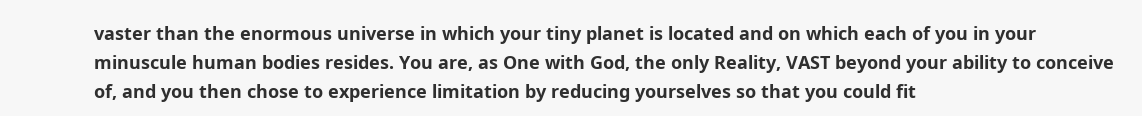vaster than the enormous universe in which your tiny planet is located and on which each of you in your minuscule human bodies resides. You are, as One with God, the only Reality, VAST beyond your ability to conceive of, and you then chose to experience limitation by reducing yourselves so that you could fit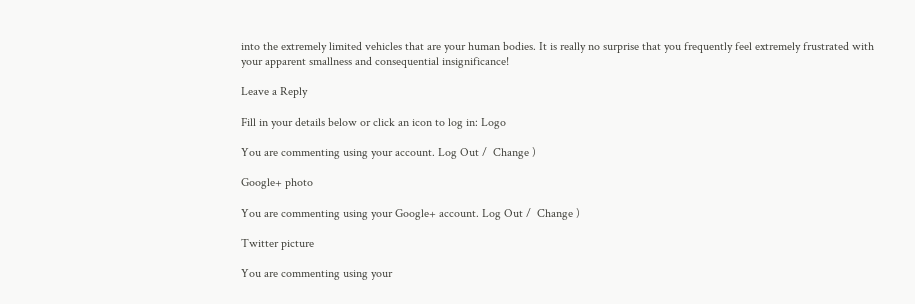into the extremely limited vehicles that are your human bodies. It is really no surprise that you frequently feel extremely frustrated with your apparent smallness and consequential insignificance!

Leave a Reply

Fill in your details below or click an icon to log in: Logo

You are commenting using your account. Log Out /  Change )

Google+ photo

You are commenting using your Google+ account. Log Out /  Change )

Twitter picture

You are commenting using your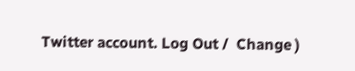Twitter account. Log Out /  Change )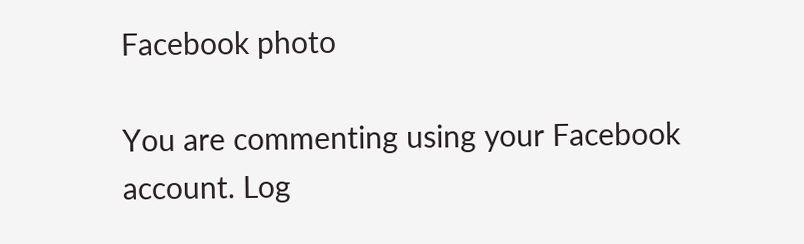Facebook photo

You are commenting using your Facebook account. Log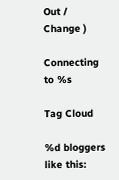Out /  Change )

Connecting to %s

Tag Cloud

%d bloggers like this: